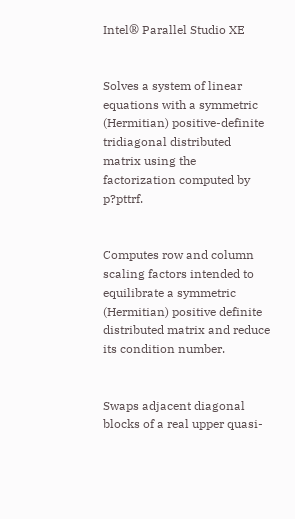Intel® Parallel Studio XE


Solves a system of linear equations with a symmetric (Hermitian) positive-definite tridiagonal distributed matrix using the factorization computed by p?pttrf.


Computes row and column scaling factors intended to equilibrate a symmetric (Hermitian) positive definite distributed matrix and reduce its condition number.


Swaps adjacent diagonal blocks of a real upper quasi-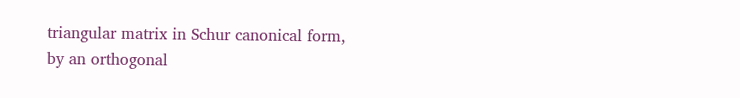triangular matrix in Schur canonical form, by an orthogonal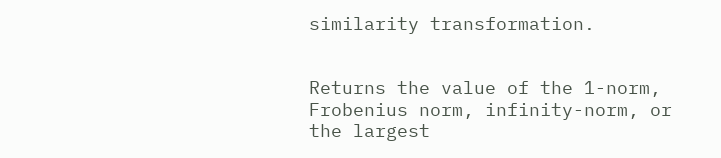similarity transformation.


Returns the value of the 1-norm, Frobenius norm, infinity-norm, or the largest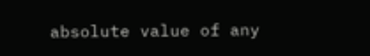absolute value of any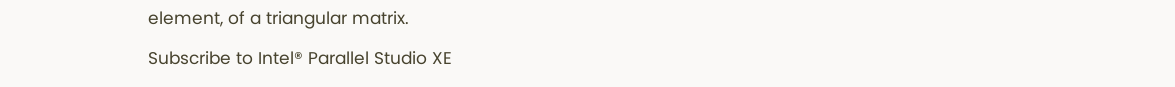element, of a triangular matrix.

Subscribe to Intel® Parallel Studio XE